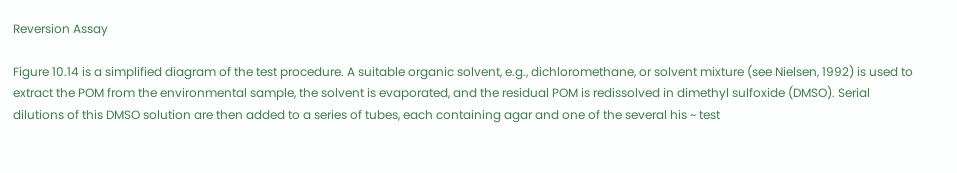Reversion Assay

Figure 10.14 is a simplified diagram of the test procedure. A suitable organic solvent, e.g., dichloromethane, or solvent mixture (see Nielsen, 1992) is used to extract the POM from the environmental sample, the solvent is evaporated, and the residual POM is redissolved in dimethyl sulfoxide (DMSO). Serial dilutions of this DMSO solution are then added to a series of tubes, each containing agar and one of the several his ~ test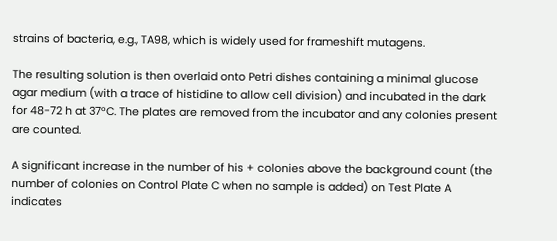strains of bacteria, e.g., TA98, which is widely used for frameshift mutagens.

The resulting solution is then overlaid onto Petri dishes containing a minimal glucose agar medium (with a trace of histidine to allow cell division) and incubated in the dark for 48-72 h at 37°C. The plates are removed from the incubator and any colonies present are counted.

A significant increase in the number of his + colonies above the background count (the number of colonies on Control Plate C when no sample is added) on Test Plate A indicates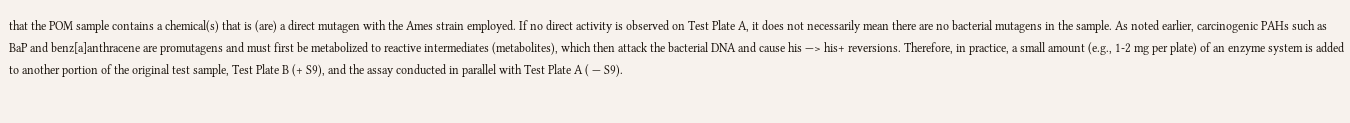that the POM sample contains a chemical(s) that is (are) a direct mutagen with the Ames strain employed. If no direct activity is observed on Test Plate A, it does not necessarily mean there are no bacterial mutagens in the sample. As noted earlier, carcinogenic PAHs such as BaP and benz[a]anthracene are promutagens and must first be metabolized to reactive intermediates (metabolites), which then attack the bacterial DNA and cause his —> his+ reversions. Therefore, in practice, a small amount (e.g., 1-2 mg per plate) of an enzyme system is added to another portion of the original test sample, Test Plate B (+ S9), and the assay conducted in parallel with Test Plate A ( — S9).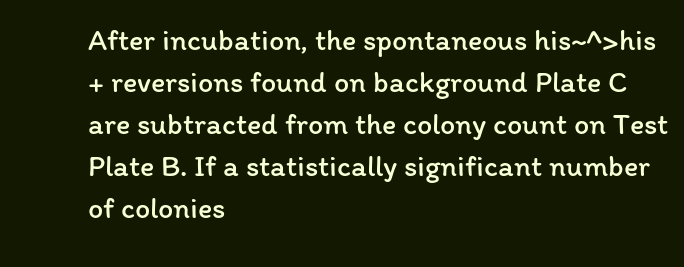After incubation, the spontaneous his~^>his + reversions found on background Plate C are subtracted from the colony count on Test Plate B. If a statistically significant number of colonies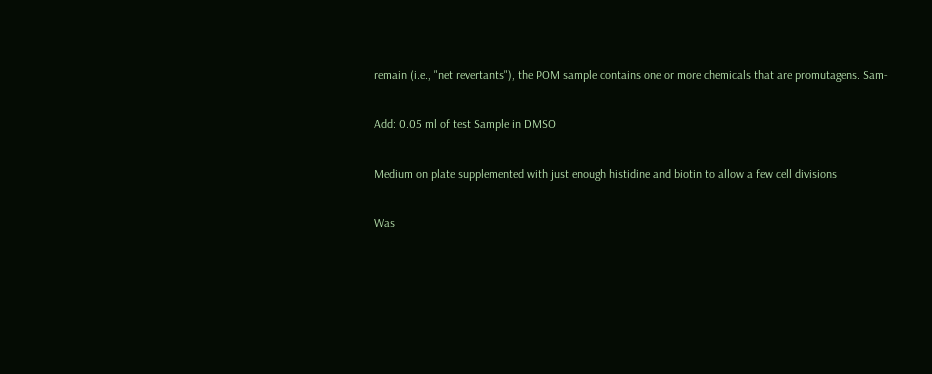remain (i.e., "net revertants"), the POM sample contains one or more chemicals that are promutagens. Sam-

Add: 0.05 ml of test Sample in DMSO

Medium on plate supplemented with just enough histidine and biotin to allow a few cell divisions

Was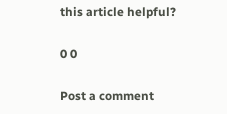this article helpful?

0 0

Post a comment